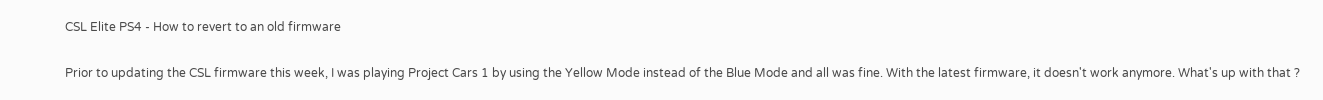CSL Elite PS4 - How to revert to an old firmware

Prior to updating the CSL firmware this week, I was playing Project Cars 1 by using the Yellow Mode instead of the Blue Mode and all was fine. With the latest firmware, it doesn't work anymore. What's up with that ?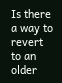Is there a way to revert to an older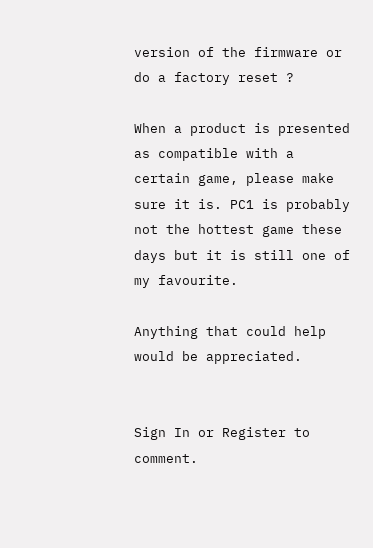version of the firmware or do a factory reset ?

When a product is presented as compatible with a certain game, please make sure it is. PC1 is probably not the hottest game these days but it is still one of my favourite.

Anything that could help would be appreciated.


Sign In or Register to comment.